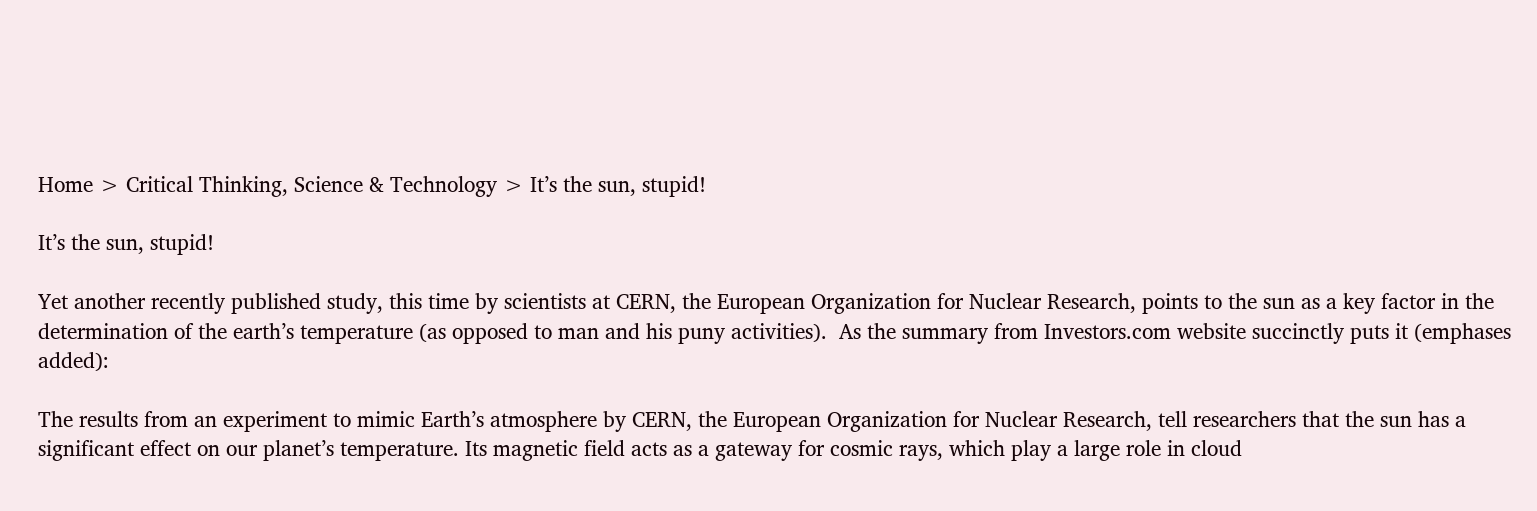Home > Critical Thinking, Science & Technology > It’s the sun, stupid!

It’s the sun, stupid!

Yet another recently published study, this time by scientists at CERN, the European Organization for Nuclear Research, points to the sun as a key factor in the determination of the earth’s temperature (as opposed to man and his puny activities).  As the summary from Investors.com website succinctly puts it (emphases added):

The results from an experiment to mimic Earth’s atmosphere by CERN, the European Organization for Nuclear Research, tell researchers that the sun has a significant effect on our planet’s temperature. Its magnetic field acts as a gateway for cosmic rays, which play a large role in cloud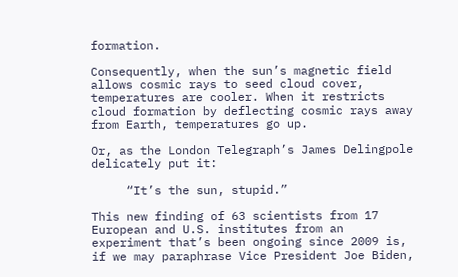formation.

Consequently, when the sun’s magnetic field allows cosmic rays to seed cloud cover, temperatures are cooler. When it restricts cloud formation by deflecting cosmic rays away from Earth, temperatures go up.

Or, as the London Telegraph’s James Delingpole delicately put it:

     “It’s the sun, stupid.”

This new finding of 63 scientists from 17 European and U.S. institutes from an experiment that’s been ongoing since 2009 is, if we may paraphrase Vice President Joe Biden,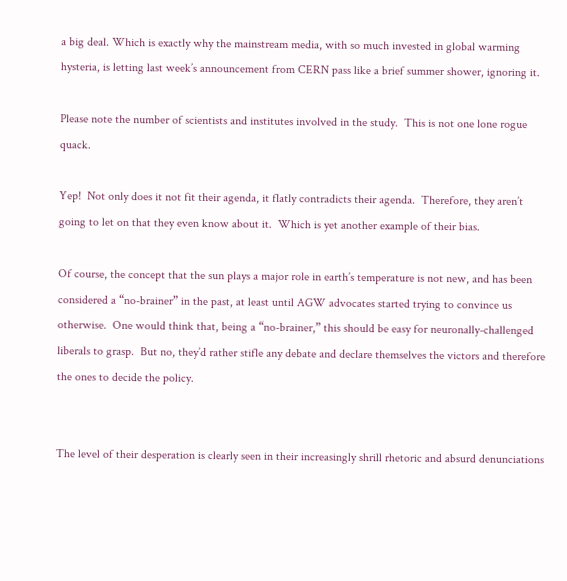a big deal. Which is exactly why the mainstream media, with so much invested in global warming hysteria, is letting last week’s announcement from CERN pass like a brief summer shower, ignoring it.

Please note the number of scientists and institutes involved in the study.  This is not one lone rogue quack.

Yep!  Not only does it not fit their agenda, it flatly contradicts their agenda.  Therefore, they aren’t going to let on that they even know about it.  Which is yet another example of their bias.

Of course, the concept that the sun plays a major role in earth’s temperature is not new, and has been considered a “no-brainer” in the past, at least until AGW advocates started trying to convince us otherwise.  One would think that, being a “no-brainer,” this should be easy for neuronally-challenged liberals to grasp.  But no, they’d rather stifle any debate and declare themselves the victors and therefore the ones to decide the policy.


The level of their desperation is clearly seen in their increasingly shrill rhetoric and absurd denunciations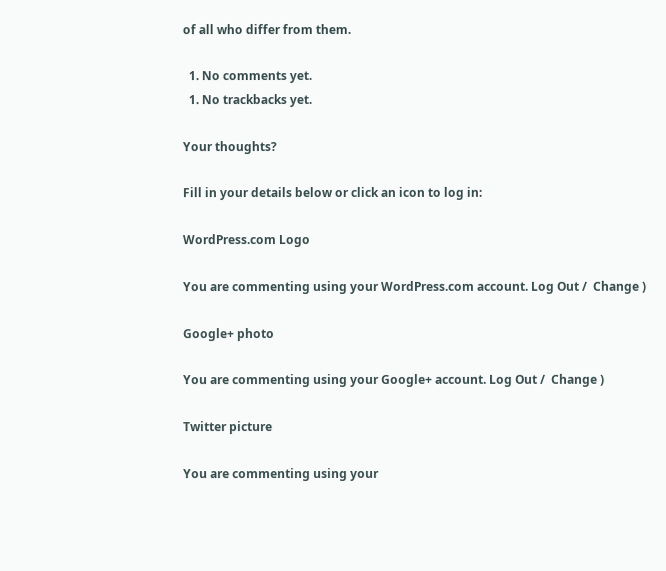of all who differ from them.

  1. No comments yet.
  1. No trackbacks yet.

Your thoughts?

Fill in your details below or click an icon to log in:

WordPress.com Logo

You are commenting using your WordPress.com account. Log Out /  Change )

Google+ photo

You are commenting using your Google+ account. Log Out /  Change )

Twitter picture

You are commenting using your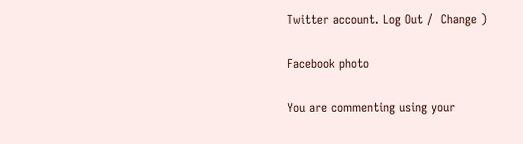Twitter account. Log Out /  Change )

Facebook photo

You are commenting using your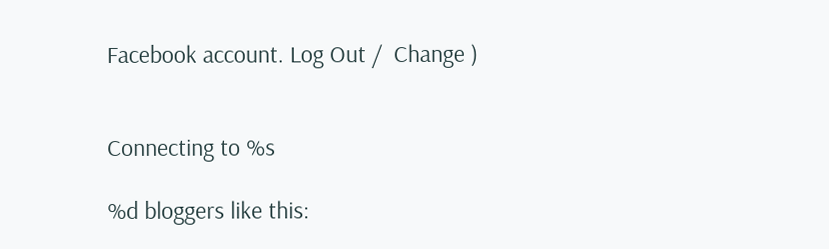Facebook account. Log Out /  Change )


Connecting to %s

%d bloggers like this: